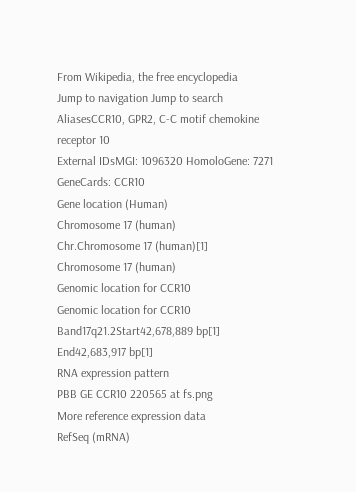From Wikipedia, the free encyclopedia
Jump to navigation Jump to search
AliasesCCR10, GPR2, C-C motif chemokine receptor 10
External IDsMGI: 1096320 HomoloGene: 7271 GeneCards: CCR10
Gene location (Human)
Chromosome 17 (human)
Chr.Chromosome 17 (human)[1]
Chromosome 17 (human)
Genomic location for CCR10
Genomic location for CCR10
Band17q21.2Start42,678,889 bp[1]
End42,683,917 bp[1]
RNA expression pattern
PBB GE CCR10 220565 at fs.png
More reference expression data
RefSeq (mRNA)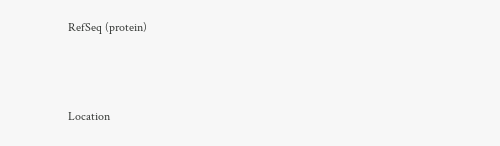RefSeq (protein)



Location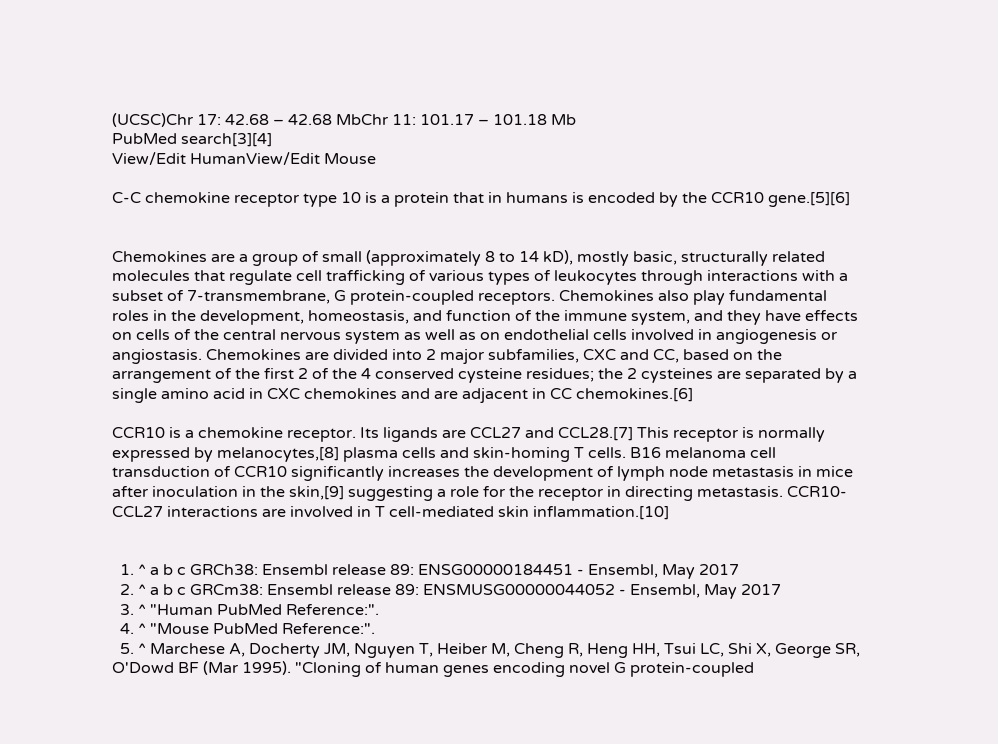(UCSC)Chr 17: 42.68 – 42.68 MbChr 11: 101.17 – 101.18 Mb
PubMed search[3][4]
View/Edit HumanView/Edit Mouse

C-C chemokine receptor type 10 is a protein that in humans is encoded by the CCR10 gene.[5][6]


Chemokines are a group of small (approximately 8 to 14 kD), mostly basic, structurally related molecules that regulate cell trafficking of various types of leukocytes through interactions with a subset of 7-transmembrane, G protein-coupled receptors. Chemokines also play fundamental roles in the development, homeostasis, and function of the immune system, and they have effects on cells of the central nervous system as well as on endothelial cells involved in angiogenesis or angiostasis. Chemokines are divided into 2 major subfamilies, CXC and CC, based on the arrangement of the first 2 of the 4 conserved cysteine residues; the 2 cysteines are separated by a single amino acid in CXC chemokines and are adjacent in CC chemokines.[6]

CCR10 is a chemokine receptor. Its ligands are CCL27 and CCL28.[7] This receptor is normally expressed by melanocytes,[8] plasma cells and skin-homing T cells. B16 melanoma cell transduction of CCR10 significantly increases the development of lymph node metastasis in mice after inoculation in the skin,[9] suggesting a role for the receptor in directing metastasis. CCR10-CCL27 interactions are involved in T cell-mediated skin inflammation.[10]


  1. ^ a b c GRCh38: Ensembl release 89: ENSG00000184451 - Ensembl, May 2017
  2. ^ a b c GRCm38: Ensembl release 89: ENSMUSG00000044052 - Ensembl, May 2017
  3. ^ "Human PubMed Reference:".
  4. ^ "Mouse PubMed Reference:".
  5. ^ Marchese A, Docherty JM, Nguyen T, Heiber M, Cheng R, Heng HH, Tsui LC, Shi X, George SR, O'Dowd BF (Mar 1995). "Cloning of human genes encoding novel G protein-coupled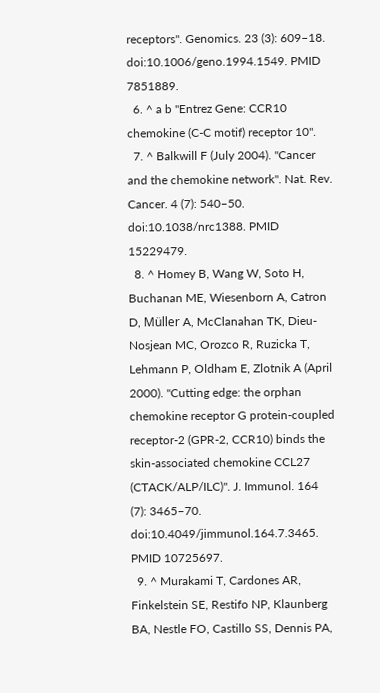receptors". Genomics. 23 (3): 609–18. doi:10.1006/geno.1994.1549. PMID 7851889.
  6. ^ a b "Entrez Gene: CCR10 chemokine (C-C motif) receptor 10".
  7. ^ Balkwill F (July 2004). "Cancer and the chemokine network". Nat. Rev. Cancer. 4 (7): 540–50. doi:10.1038/nrc1388. PMID 15229479.
  8. ^ Homey B, Wang W, Soto H, Buchanan ME, Wiesenborn A, Catron D, Müller A, McClanahan TK, Dieu-Nosjean MC, Orozco R, Ruzicka T, Lehmann P, Oldham E, Zlotnik A (April 2000). "Cutting edge: the orphan chemokine receptor G protein-coupled receptor-2 (GPR-2, CCR10) binds the skin-associated chemokine CCL27 (CTACK/ALP/ILC)". J. Immunol. 164 (7): 3465–70. doi:10.4049/jimmunol.164.7.3465. PMID 10725697.
  9. ^ Murakami T, Cardones AR, Finkelstein SE, Restifo NP, Klaunberg BA, Nestle FO, Castillo SS, Dennis PA,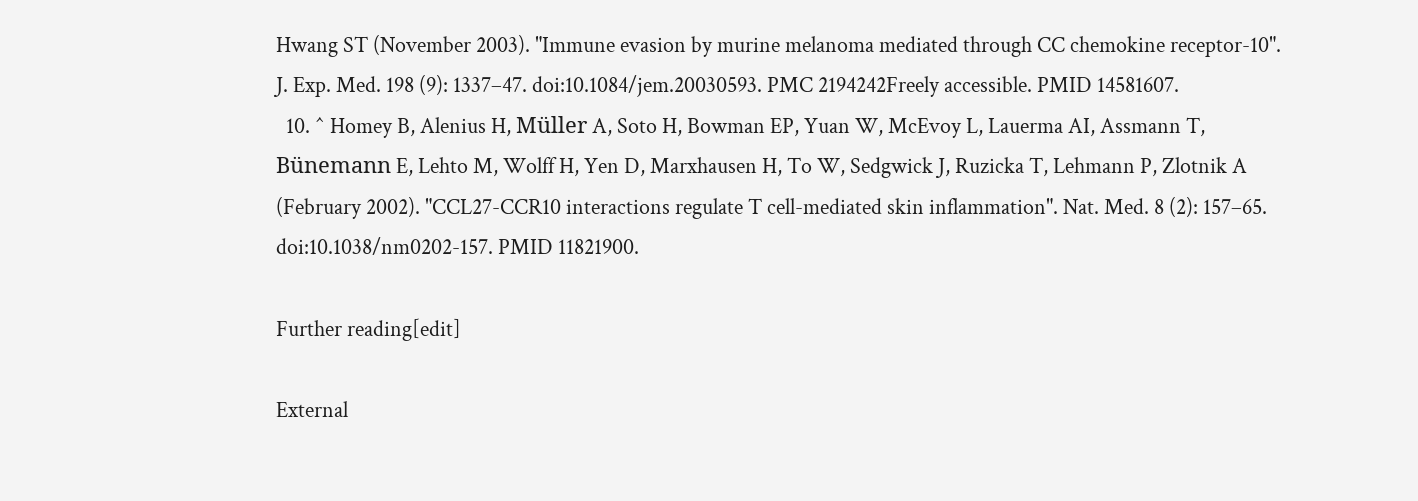Hwang ST (November 2003). "Immune evasion by murine melanoma mediated through CC chemokine receptor-10". J. Exp. Med. 198 (9): 1337–47. doi:10.1084/jem.20030593. PMC 2194242Freely accessible. PMID 14581607.
  10. ^ Homey B, Alenius H, Müller A, Soto H, Bowman EP, Yuan W, McEvoy L, Lauerma AI, Assmann T, Bünemann E, Lehto M, Wolff H, Yen D, Marxhausen H, To W, Sedgwick J, Ruzicka T, Lehmann P, Zlotnik A (February 2002). "CCL27-CCR10 interactions regulate T cell-mediated skin inflammation". Nat. Med. 8 (2): 157–65. doi:10.1038/nm0202-157. PMID 11821900.

Further reading[edit]

External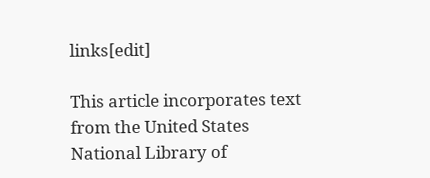links[edit]

This article incorporates text from the United States National Library of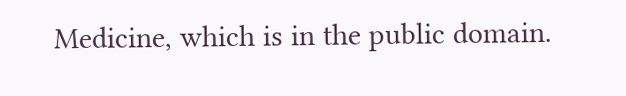Medicine, which is in the public domain.